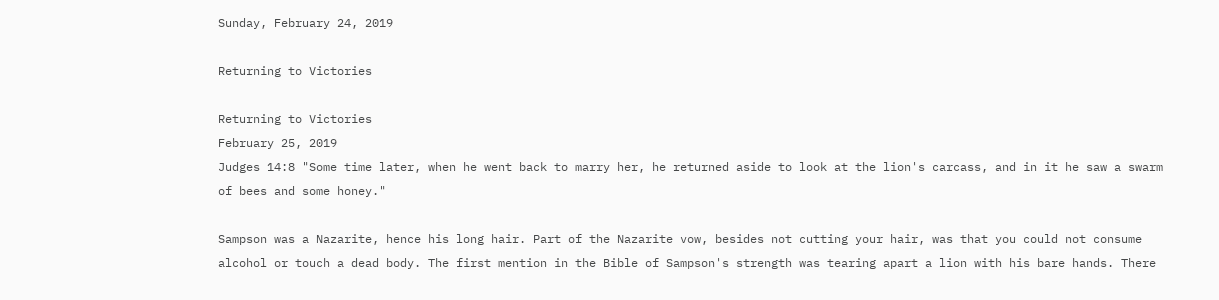Sunday, February 24, 2019

Returning to Victories

Returning to Victories
February 25, 2019
Judges 14:8 "Some time later, when he went back to marry her, he returned aside to look at the lion's carcass, and in it he saw a swarm of bees and some honey."

Sampson was a Nazarite, hence his long hair. Part of the Nazarite vow, besides not cutting your hair, was that you could not consume alcohol or touch a dead body. The first mention in the Bible of Sampson's strength was tearing apart a lion with his bare hands. There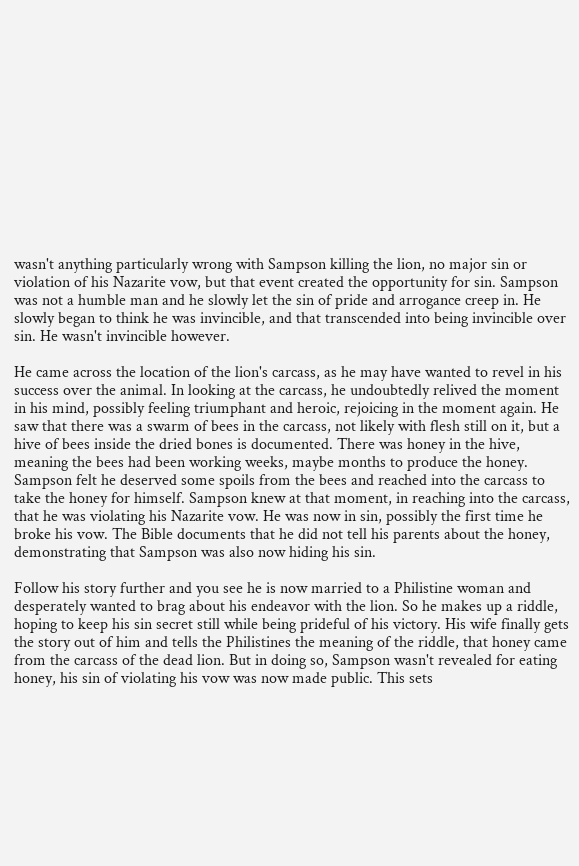wasn't anything particularly wrong with Sampson killing the lion, no major sin or violation of his Nazarite vow, but that event created the opportunity for sin. Sampson was not a humble man and he slowly let the sin of pride and arrogance creep in. He slowly began to think he was invincible, and that transcended into being invincible over sin. He wasn't invincible however.

He came across the location of the lion's carcass, as he may have wanted to revel in his success over the animal. In looking at the carcass, he undoubtedly relived the moment in his mind, possibly feeling triumphant and heroic, rejoicing in the moment again. He saw that there was a swarm of bees in the carcass, not likely with flesh still on it, but a hive of bees inside the dried bones is documented. There was honey in the hive, meaning the bees had been working weeks, maybe months to produce the honey. Sampson felt he deserved some spoils from the bees and reached into the carcass to take the honey for himself. Sampson knew at that moment, in reaching into the carcass, that he was violating his Nazarite vow. He was now in sin, possibly the first time he broke his vow. The Bible documents that he did not tell his parents about the honey, demonstrating that Sampson was also now hiding his sin.

Follow his story further and you see he is now married to a Philistine woman and desperately wanted to brag about his endeavor with the lion. So he makes up a riddle, hoping to keep his sin secret still while being prideful of his victory. His wife finally gets the story out of him and tells the Philistines the meaning of the riddle, that honey came from the carcass of the dead lion. But in doing so, Sampson wasn't revealed for eating honey, his sin of violating his vow was now made public. This sets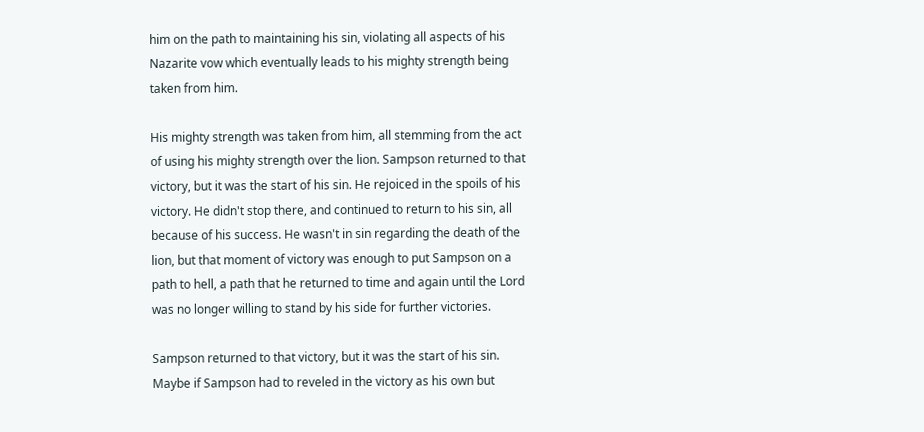him on the path to maintaining his sin, violating all aspects of his Nazarite vow which eventually leads to his mighty strength being taken from him.

His mighty strength was taken from him, all stemming from the act of using his mighty strength over the lion. Sampson returned to that victory, but it was the start of his sin. He rejoiced in the spoils of his victory. He didn't stop there, and continued to return to his sin, all because of his success. He wasn't in sin regarding the death of the lion, but that moment of victory was enough to put Sampson on a path to hell, a path that he returned to time and again until the Lord was no longer willing to stand by his side for further victories.

Sampson returned to that victory, but it was the start of his sin. Maybe if Sampson had to reveled in the victory as his own but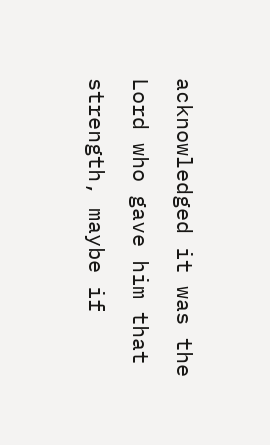acknowledged it was the Lord who gave him that strength, maybe if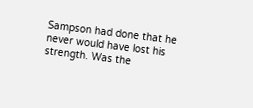Sampson had done that he never would have lost his strength. Was the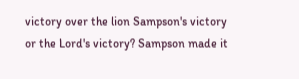victory over the lion Sampson's victory or the Lord's victory? Sampson made it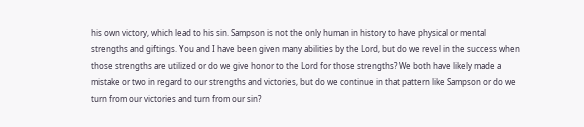his own victory, which lead to his sin. Sampson is not the only human in history to have physical or mental strengths and giftings. You and I have been given many abilities by the Lord, but do we revel in the success when those strengths are utilized or do we give honor to the Lord for those strengths? We both have likely made a mistake or two in regard to our strengths and victories, but do we continue in that pattern like Sampson or do we turn from our victories and turn from our sin?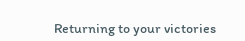Returning to your victories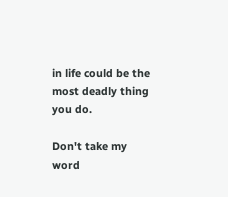in life could be the most deadly thing you do.

Don't take my word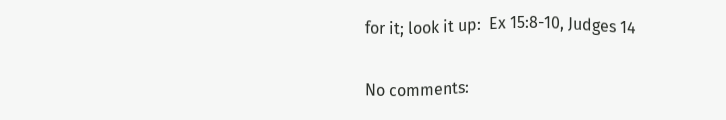for it; look it up:  Ex 15:8-10, Judges 14

No comments: